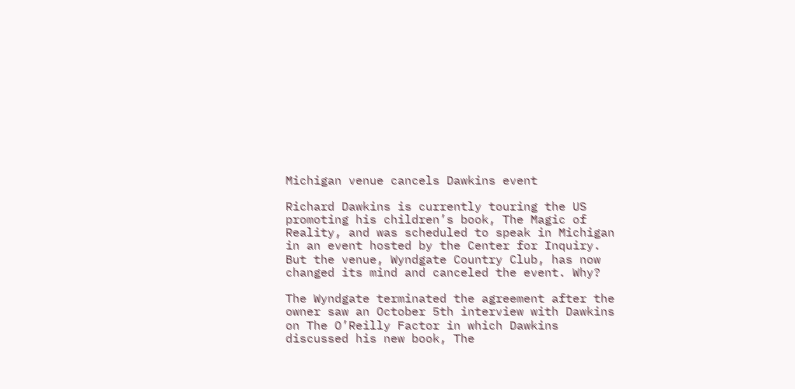Michigan venue cancels Dawkins event

Richard Dawkins is currently touring the US promoting his children’s book, The Magic of Reality, and was scheduled to speak in Michigan in an event hosted by the Center for Inquiry. But the venue, Wyndgate Country Club, has now changed its mind and canceled the event. Why?

The Wyndgate terminated the agreement after the owner saw an October 5th interview with Dawkins on The O’Reilly Factor in which Dawkins discussed his new book, The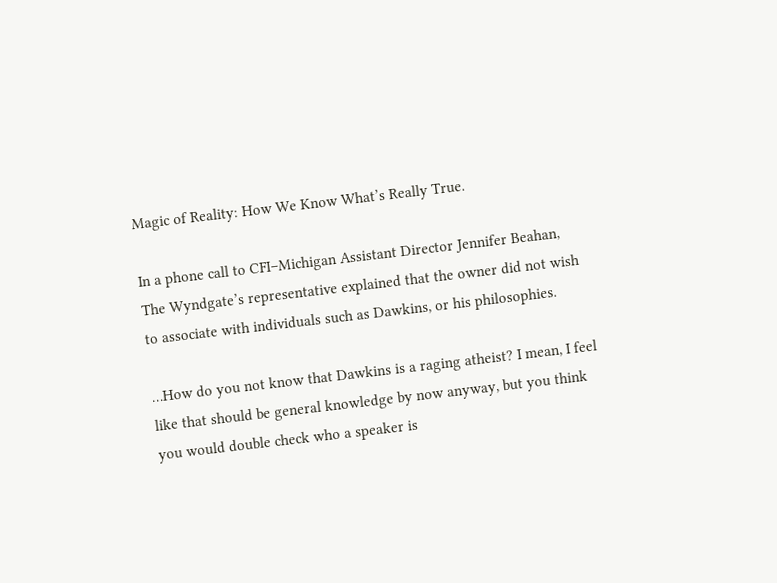Magic of Reality: How We Know What’s Really True.

In a phone call to CFI–Michigan Assistant Director Jennifer Beahan, The Wyndgate’s representative explained that the owner did not wish to associate with individuals such as Dawkins, or his philosophies.

…How do you not know that Dawkins is a raging atheist? I mean, I feel like that should be general knowledge by now anyway, but you think you would double check who a speaker is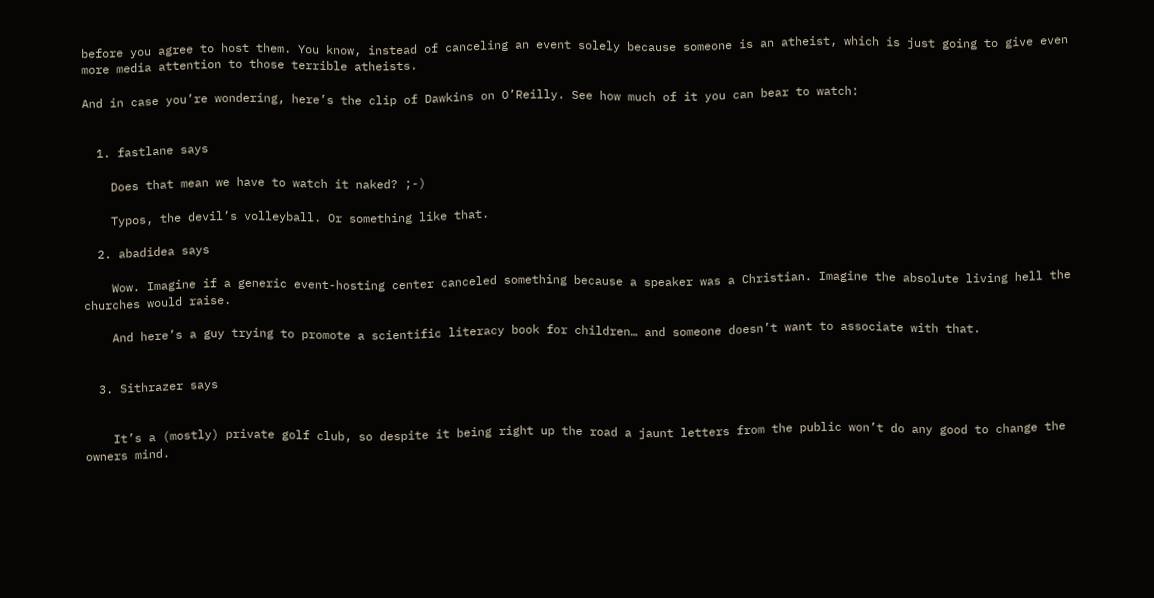before you agree to host them. You know, instead of canceling an event solely because someone is an atheist, which is just going to give even more media attention to those terrible atheists.

And in case you’re wondering, here’s the clip of Dawkins on O’Reilly. See how much of it you can bear to watch:


  1. fastlane says

    Does that mean we have to watch it naked? ;-)

    Typos, the devil’s volleyball. Or something like that.

  2. abadidea says

    Wow. Imagine if a generic event-hosting center canceled something because a speaker was a Christian. Imagine the absolute living hell the churches would raise.

    And here’s a guy trying to promote a scientific literacy book for children… and someone doesn’t want to associate with that.


  3. Sithrazer says


    It’s a (mostly) private golf club, so despite it being right up the road a jaunt letters from the public won’t do any good to change the owners mind.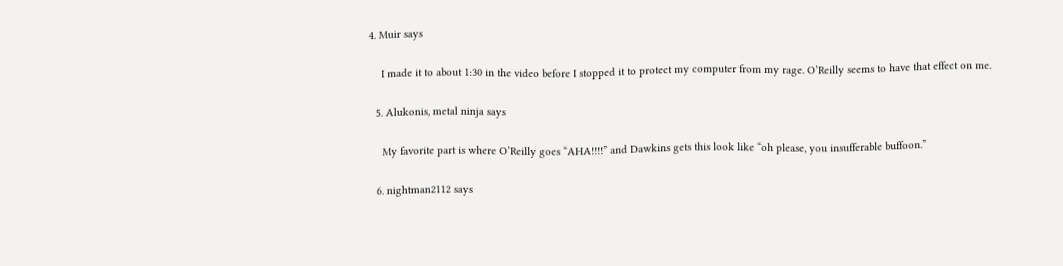4. Muir says

    I made it to about 1:30 in the video before I stopped it to protect my computer from my rage. O’Reilly seems to have that effect on me.

  5. Alukonis, metal ninja says

    My favorite part is where O’Reilly goes “AHA!!!!” and Dawkins gets this look like “oh please, you insufferable buffoon.”

  6. nightman2112 says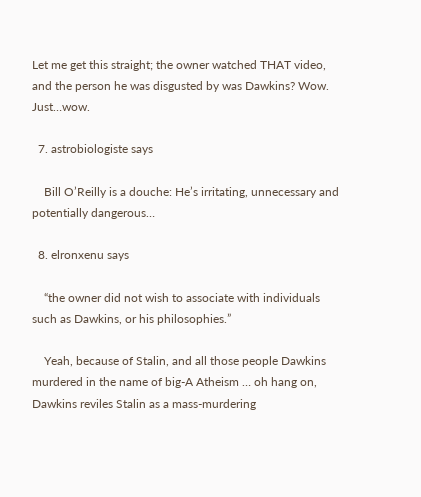Let me get this straight; the owner watched THAT video, and the person he was disgusted by was Dawkins? Wow. Just…wow.

  7. astrobiologiste says

    Bill O’Reilly is a douche: He’s irritating, unnecessary and potentially dangerous…

  8. elronxenu says

    “the owner did not wish to associate with individuals such as Dawkins, or his philosophies.”

    Yeah, because of Stalin, and all those people Dawkins murdered in the name of big-A Atheism … oh hang on, Dawkins reviles Stalin as a mass-murdering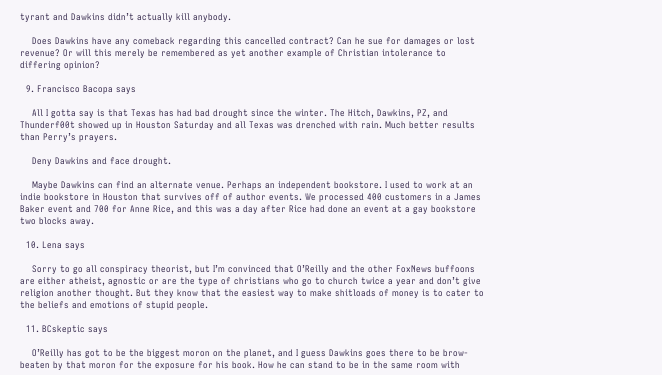tyrant and Dawkins didn’t actually kill anybody.

    Does Dawkins have any comeback regarding this cancelled contract? Can he sue for damages or lost revenue? Or will this merely be remembered as yet another example of Christian intolerance to differing opinion?

  9. Francisco Bacopa says

    All I gotta say is that Texas has had bad drought since the winter. The Hitch, Dawkins, PZ, and Thunderf00t showed up in Houston Saturday and all Texas was drenched with rain. Much better results than Perry’s prayers.

    Deny Dawkins and face drought.

    Maybe Dawkins can find an alternate venue. Perhaps an independent bookstore. I used to work at an indie bookstore in Houston that survives off of author events. We processed 400 customers in a James Baker event and 700 for Anne Rice, and this was a day after Rice had done an event at a gay bookstore two blocks away.

  10. Lena says

    Sorry to go all conspiracy theorist, but I’m convinced that O’Reilly and the other FoxNews buffoons are either atheist, agnostic or are the type of christians who go to church twice a year and don’t give religion another thought. But they know that the easiest way to make shitloads of money is to cater to the beliefs and emotions of stupid people.

  11. BCskeptic says

    O’Reilly has got to be the biggest moron on the planet, and I guess Dawkins goes there to be brow-beaten by that moron for the exposure for his book. How he can stand to be in the same room with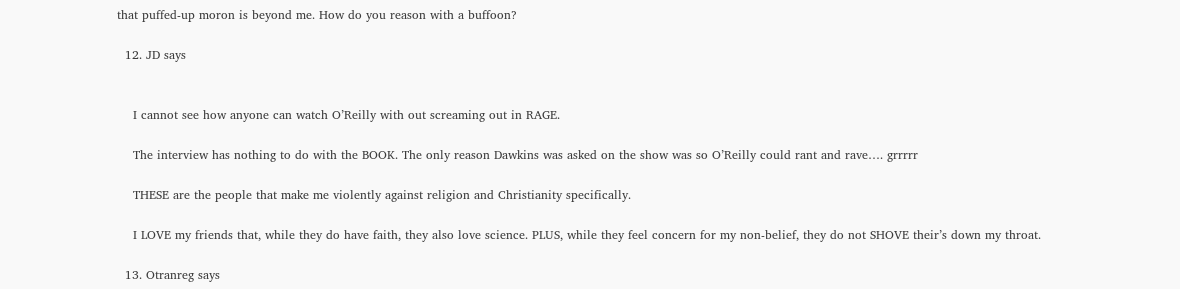that puffed-up moron is beyond me. How do you reason with a buffoon?

  12. JD says


    I cannot see how anyone can watch O’Reilly with out screaming out in RAGE.

    The interview has nothing to do with the BOOK. The only reason Dawkins was asked on the show was so O’Reilly could rant and rave…. grrrrr

    THESE are the people that make me violently against religion and Christianity specifically.

    I LOVE my friends that, while they do have faith, they also love science. PLUS, while they feel concern for my non-belief, they do not SHOVE their’s down my throat.

  13. Otranreg says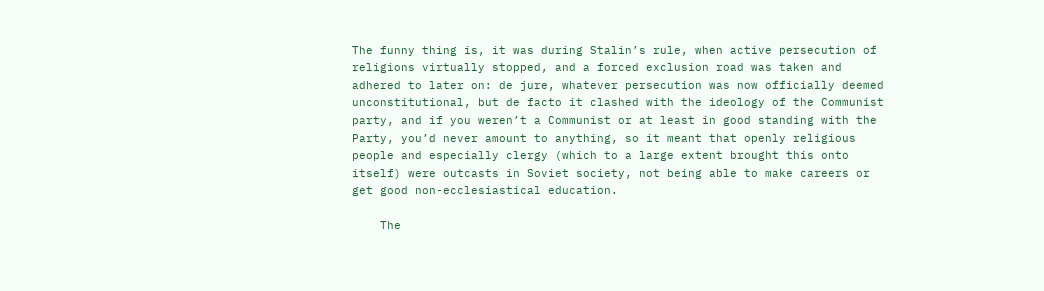The funny thing is, it was during Stalin’s rule, when active persecution of religions virtually stopped, and a forced exclusion road was taken and adhered to later on: de jure, whatever persecution was now officially deemed unconstitutional, but de facto it clashed with the ideology of the Communist party, and if you weren’t a Communist or at least in good standing with the Party, you’d never amount to anything, so it meant that openly religious people and especially clergy (which to a large extent brought this onto itself) were outcasts in Soviet society, not being able to make careers or get good non-ecclesiastical education.

    The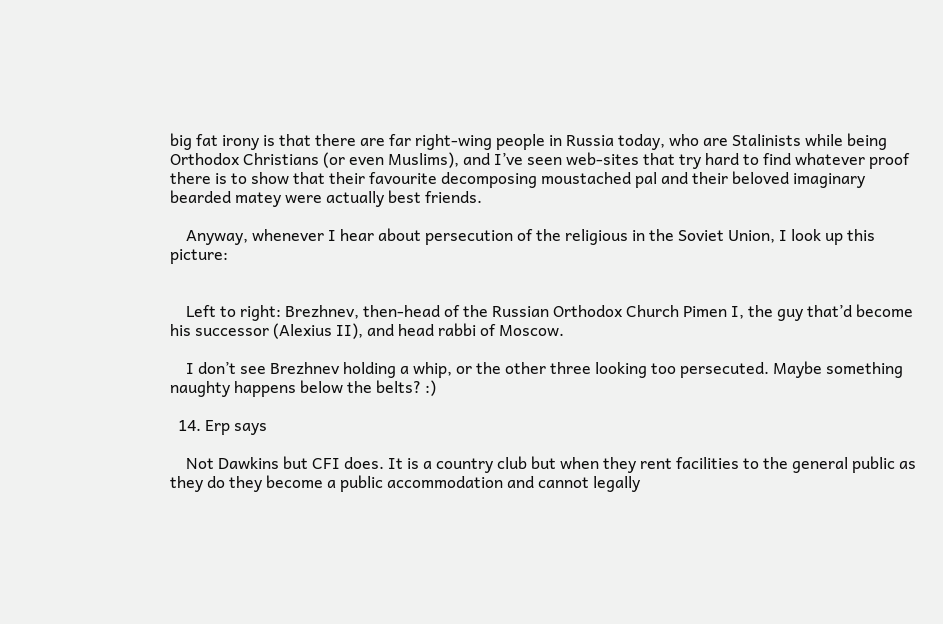big fat irony is that there are far right-wing people in Russia today, who are Stalinists while being Orthodox Christians (or even Muslims), and I’ve seen web-sites that try hard to find whatever proof there is to show that their favourite decomposing moustached pal and their beloved imaginary bearded matey were actually best friends.

    Anyway, whenever I hear about persecution of the religious in the Soviet Union, I look up this picture:


    Left to right: Brezhnev, then-head of the Russian Orthodox Church Pimen I, the guy that’d become his successor (Alexius II), and head rabbi of Moscow.

    I don’t see Brezhnev holding a whip, or the other three looking too persecuted. Maybe something naughty happens below the belts? :)

  14. Erp says

    Not Dawkins but CFI does. It is a country club but when they rent facilities to the general public as they do they become a public accommodation and cannot legally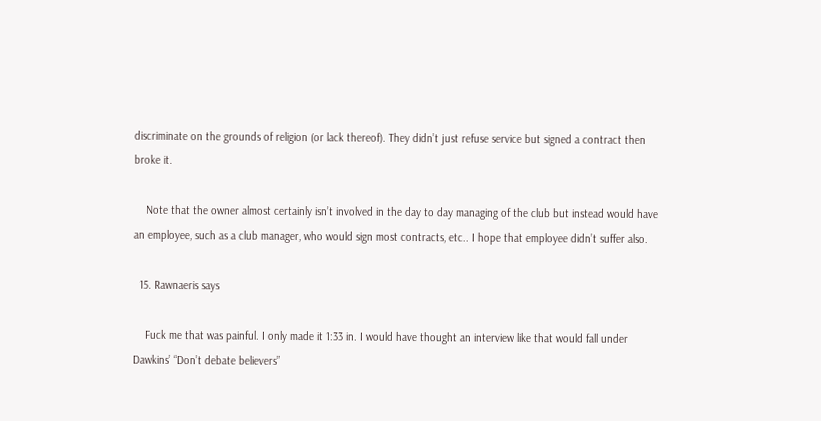discriminate on the grounds of religion (or lack thereof). They didn’t just refuse service but signed a contract then broke it.

    Note that the owner almost certainly isn’t involved in the day to day managing of the club but instead would have an employee, such as a club manager, who would sign most contracts, etc.. I hope that employee didn’t suffer also.

  15. Rawnaeris says

    Fuck me that was painful. I only made it 1:33 in. I would have thought an interview like that would fall under Dawkins’ “Don’t debate believers”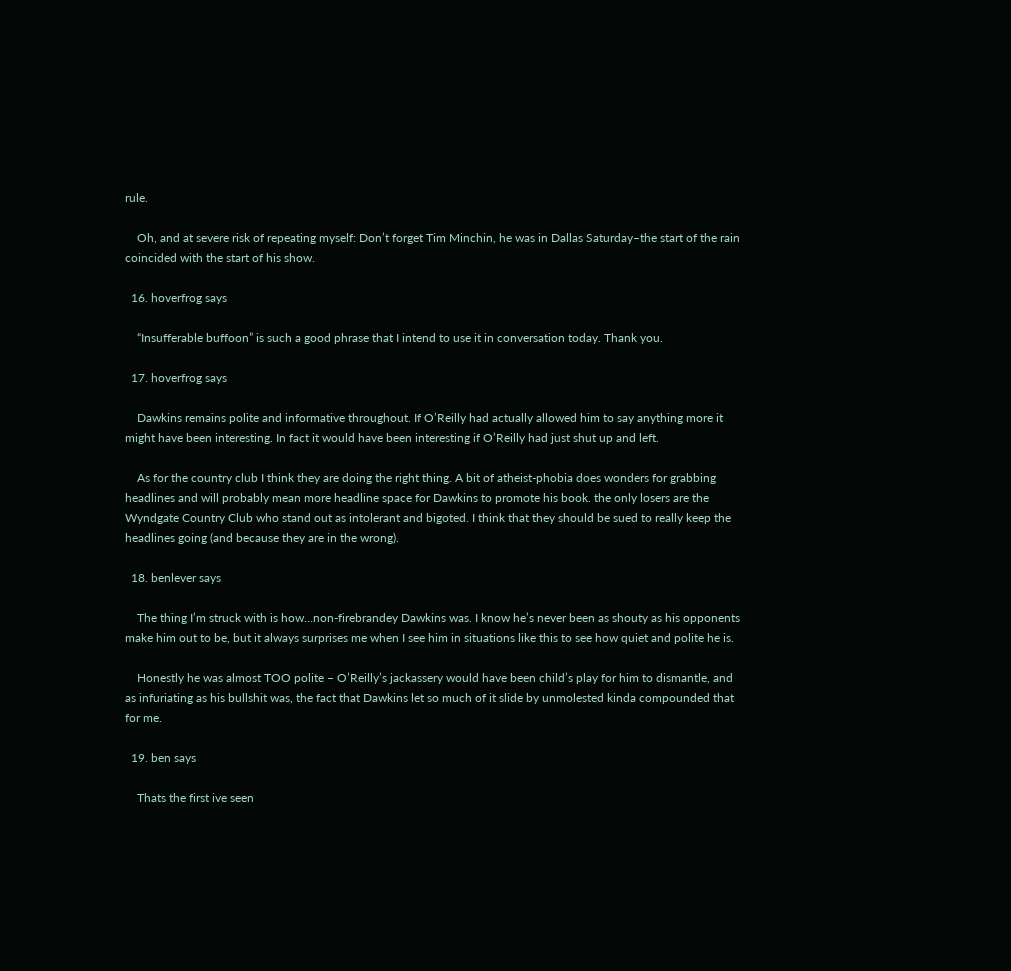rule.

    Oh, and at severe risk of repeating myself: Don’t forget Tim Minchin, he was in Dallas Saturday–the start of the rain coincided with the start of his show.

  16. hoverfrog says

    “Insufferable buffoon” is such a good phrase that I intend to use it in conversation today. Thank you.

  17. hoverfrog says

    Dawkins remains polite and informative throughout. If O’Reilly had actually allowed him to say anything more it might have been interesting. In fact it would have been interesting if O’Reilly had just shut up and left.

    As for the country club I think they are doing the right thing. A bit of atheist-phobia does wonders for grabbing headlines and will probably mean more headline space for Dawkins to promote his book. the only losers are the Wyndgate Country Club who stand out as intolerant and bigoted. I think that they should be sued to really keep the headlines going (and because they are in the wrong).

  18. benlever says

    The thing I’m struck with is how…non-firebrandey Dawkins was. I know he’s never been as shouty as his opponents make him out to be, but it always surprises me when I see him in situations like this to see how quiet and polite he is.

    Honestly he was almost TOO polite – O’Reilly’s jackassery would have been child’s play for him to dismantle, and as infuriating as his bullshit was, the fact that Dawkins let so much of it slide by unmolested kinda compounded that for me.

  19. ben says

    Thats the first ive seen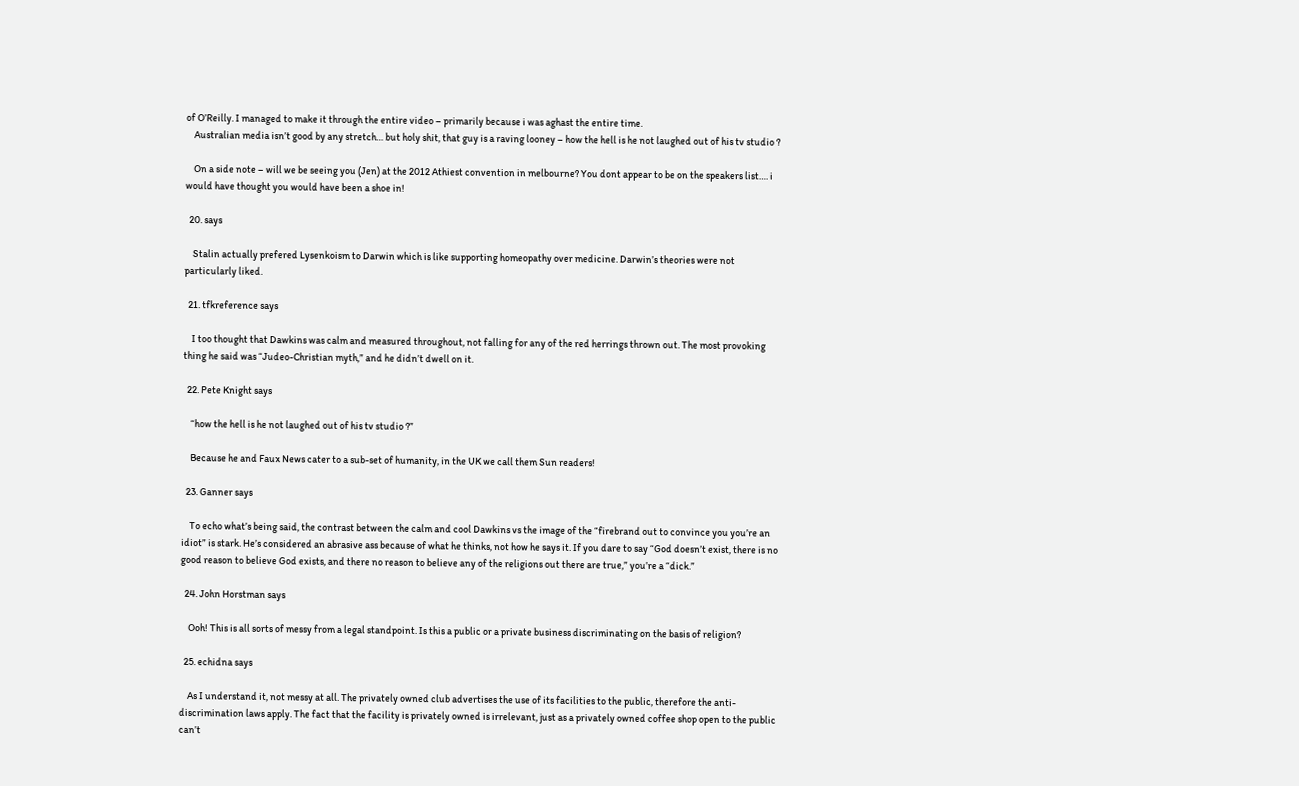of O’Reilly. I managed to make it through the entire video – primarily because i was aghast the entire time.
    Australian media isn’t good by any stretch… but holy shit, that guy is a raving looney – how the hell is he not laughed out of his tv studio ?

    On a side note – will we be seeing you (Jen) at the 2012 Athiest convention in melbourne? You dont appear to be on the speakers list…. i would have thought you would have been a shoe in!

  20. says

    Stalin actually prefered Lysenkoism to Darwin which is like supporting homeopathy over medicine. Darwin’s theories were not particularly liked.

  21. tfkreference says

    I too thought that Dawkins was calm and measured throughout, not falling for any of the red herrings thrown out. The most provoking thing he said was “Judeo-Christian myth,” and he didn’t dwell on it.

  22. Pete Knight says

    “how the hell is he not laughed out of his tv studio ?”

    Because he and Faux News cater to a sub-set of humanity, in the UK we call them Sun readers!

  23. Ganner says

    To echo what’s being said, the contrast between the calm and cool Dawkins vs the image of the “firebrand out to convince you you’re an idiot” is stark. He’s considered an abrasive ass because of what he thinks, not how he says it. If you dare to say “God doesn’t exist, there is no good reason to believe God exists, and there no reason to believe any of the religions out there are true,” you’re a “dick.”

  24. John Horstman says

    Ooh! This is all sorts of messy from a legal standpoint. Is this a public or a private business discriminating on the basis of religion?

  25. echidna says

    As I understand it, not messy at all. The privately owned club advertises the use of its facilities to the public, therefore the anti-discrimination laws apply. The fact that the facility is privately owned is irrelevant, just as a privately owned coffee shop open to the public can’t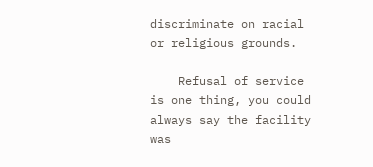discriminate on racial or religious grounds.

    Refusal of service is one thing, you could always say the facility was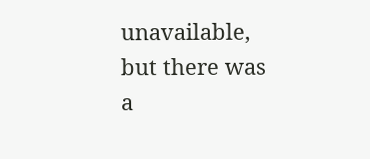unavailable, but there was a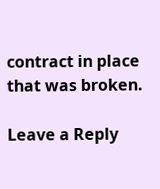contract in place that was broken.

Leave a Reply